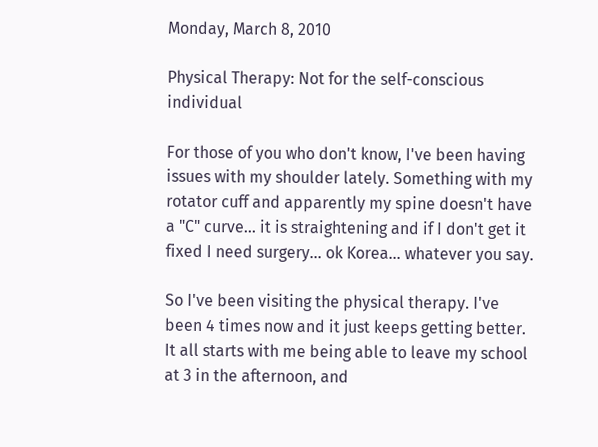Monday, March 8, 2010

Physical Therapy: Not for the self-conscious individual

For those of you who don't know, I've been having issues with my shoulder lately. Something with my rotator cuff and apparently my spine doesn't have a "C" curve... it is straightening and if I don't get it fixed I need surgery... ok Korea... whatever you say.

So I've been visiting the physical therapy. I've been 4 times now and it just keeps getting better. It all starts with me being able to leave my school at 3 in the afternoon, and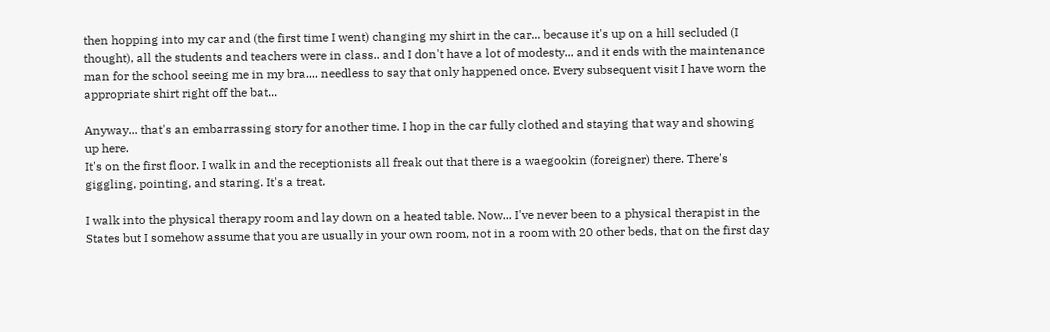then hopping into my car and (the first time I went) changing my shirt in the car... because it's up on a hill secluded (I thought), all the students and teachers were in class.. and I don't have a lot of modesty... and it ends with the maintenance man for the school seeing me in my bra.... needless to say that only happened once. Every subsequent visit I have worn the appropriate shirt right off the bat...

Anyway... that's an embarrassing story for another time. I hop in the car fully clothed and staying that way and showing up here.
It's on the first floor. I walk in and the receptionists all freak out that there is a waegookin (foreigner) there. There's giggling, pointing, and staring. It's a treat.

I walk into the physical therapy room and lay down on a heated table. Now... I've never been to a physical therapist in the States but I somehow assume that you are usually in your own room, not in a room with 20 other beds, that on the first day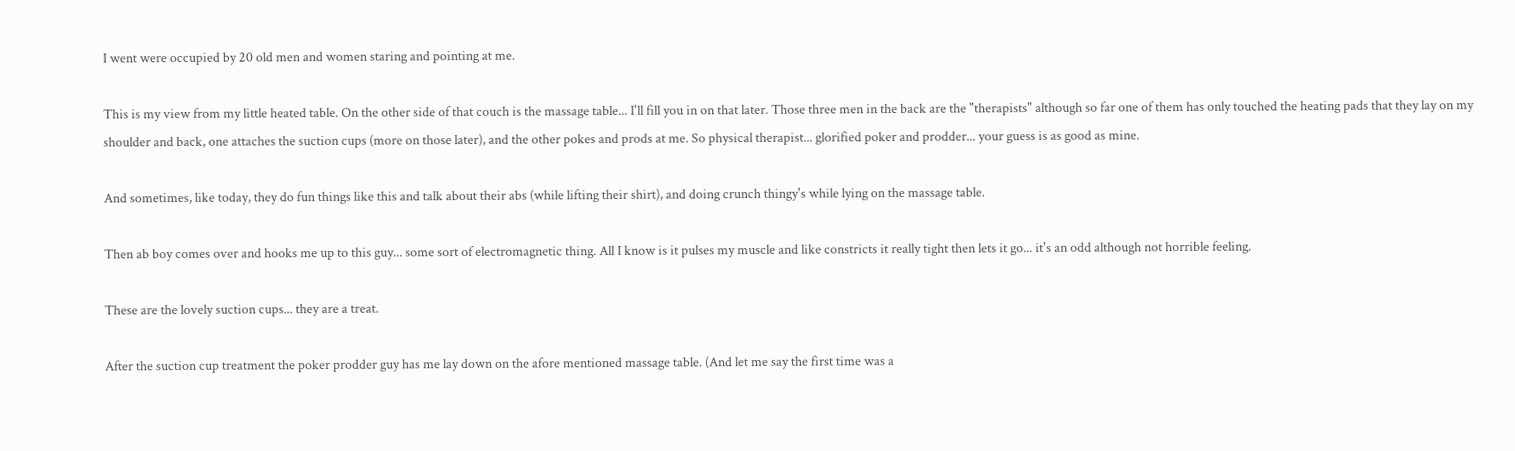I went were occupied by 20 old men and women staring and pointing at me.

This is my view from my little heated table. On the other side of that couch is the massage table... I'll fill you in on that later. Those three men in the back are the "therapists" although so far one of them has only touched the heating pads that they lay on my shoulder and back, one attaches the suction cups (more on those later), and the other pokes and prods at me. So physical therapist... glorified poker and prodder... your guess is as good as mine.

And sometimes, like today, they do fun things like this and talk about their abs (while lifting their shirt), and doing crunch thingy's while lying on the massage table.

Then ab boy comes over and hooks me up to this guy... some sort of electromagnetic thing. All I know is it pulses my muscle and like constricts it really tight then lets it go... it's an odd although not horrible feeling.

These are the lovely suction cups... they are a treat.

After the suction cup treatment the poker prodder guy has me lay down on the afore mentioned massage table. (And let me say the first time was a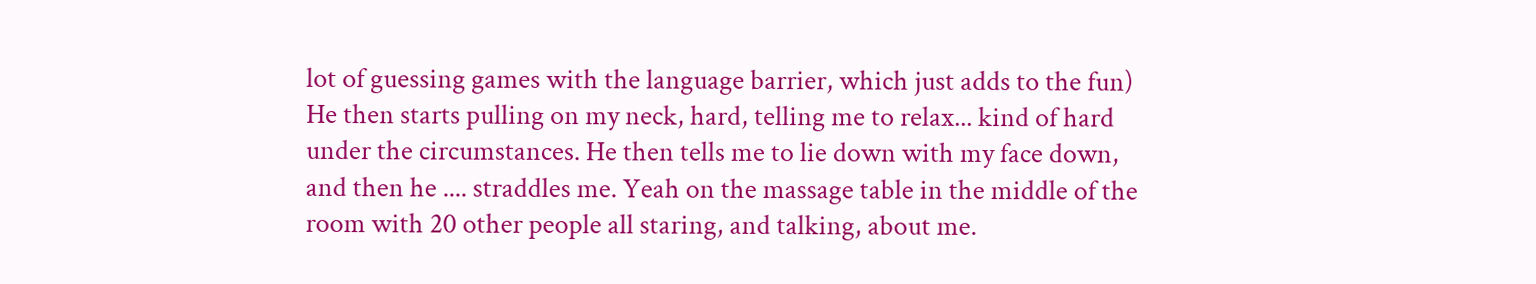lot of guessing games with the language barrier, which just adds to the fun) He then starts pulling on my neck, hard, telling me to relax... kind of hard under the circumstances. He then tells me to lie down with my face down, and then he .... straddles me. Yeah on the massage table in the middle of the room with 20 other people all staring, and talking, about me.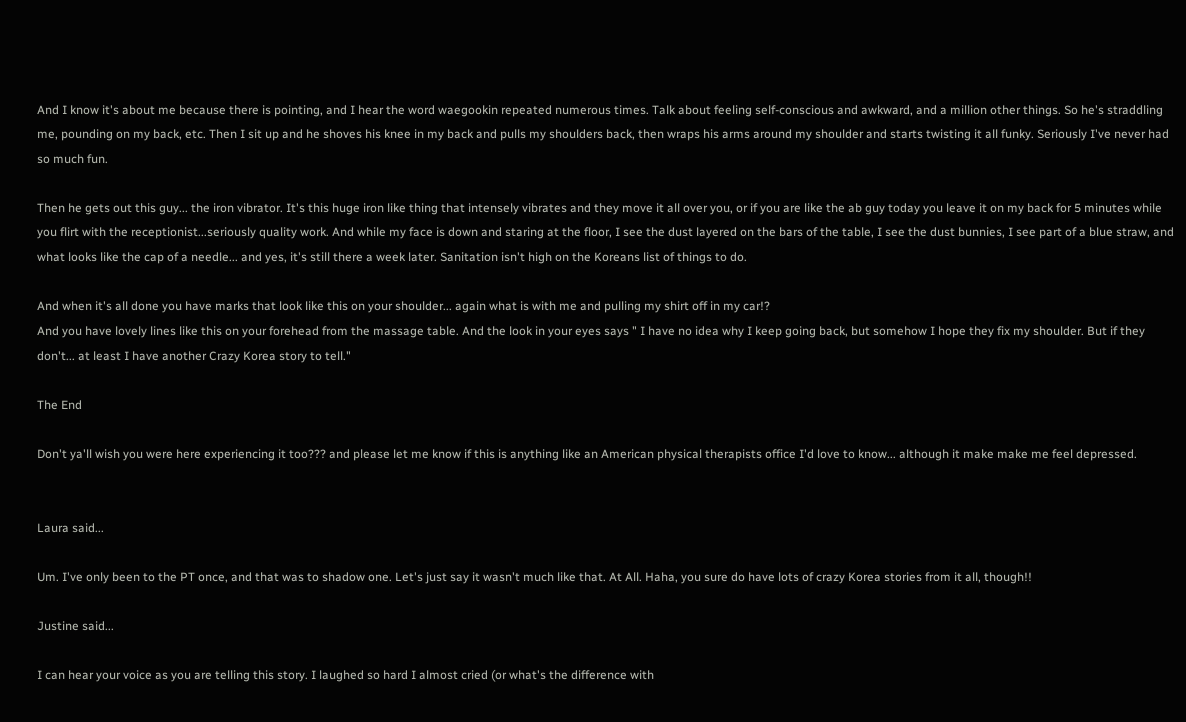And I know it's about me because there is pointing, and I hear the word waegookin repeated numerous times. Talk about feeling self-conscious and awkward, and a million other things. So he's straddling me, pounding on my back, etc. Then I sit up and he shoves his knee in my back and pulls my shoulders back, then wraps his arms around my shoulder and starts twisting it all funky. Seriously I've never had so much fun.

Then he gets out this guy... the iron vibrator. It's this huge iron like thing that intensely vibrates and they move it all over you, or if you are like the ab guy today you leave it on my back for 5 minutes while you flirt with the receptionist...seriously quality work. And while my face is down and staring at the floor, I see the dust layered on the bars of the table, I see the dust bunnies, I see part of a blue straw, and what looks like the cap of a needle... and yes, it's still there a week later. Sanitation isn't high on the Koreans list of things to do.

And when it's all done you have marks that look like this on your shoulder... again what is with me and pulling my shirt off in my car!?
And you have lovely lines like this on your forehead from the massage table. And the look in your eyes says " I have no idea why I keep going back, but somehow I hope they fix my shoulder. But if they don't... at least I have another Crazy Korea story to tell."

The End

Don't ya'll wish you were here experiencing it too??? and please let me know if this is anything like an American physical therapists office I'd love to know... although it make make me feel depressed.


Laura said...

Um. I've only been to the PT once, and that was to shadow one. Let's just say it wasn't much like that. At All. Haha, you sure do have lots of crazy Korea stories from it all, though!!

Justine said...

I can hear your voice as you are telling this story. I laughed so hard I almost cried (or what's the difference with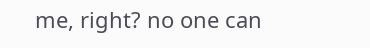me, right? no one can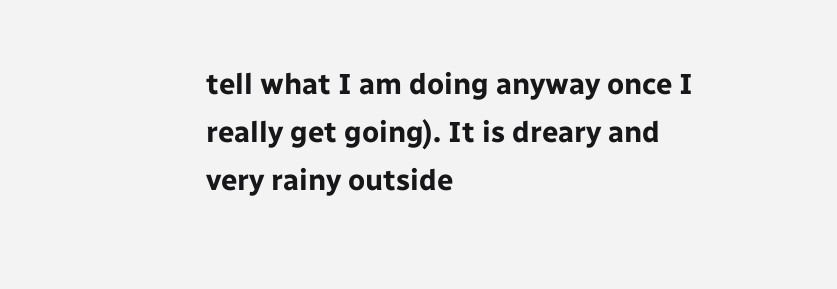tell what I am doing anyway once I really get going). It is dreary and very rainy outside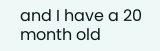and I have a 20 month old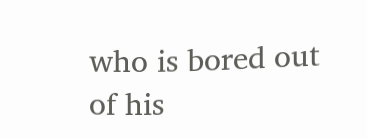who is bored out of his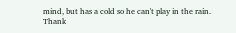mind, but has a cold so he can't play in the rain. Thank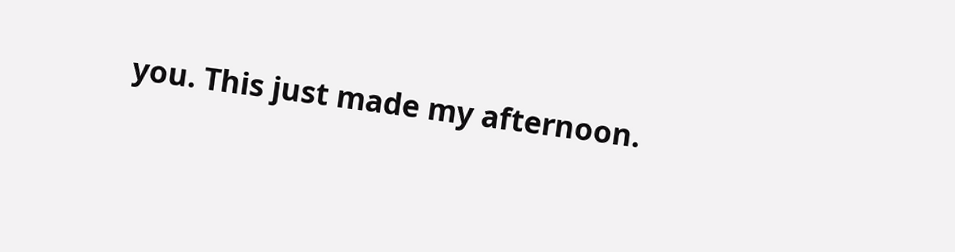you. This just made my afternoon.